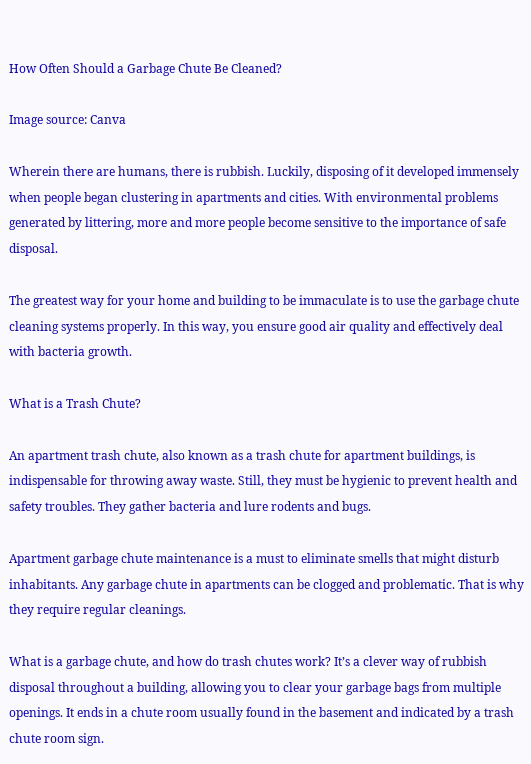How Often Should a Garbage Chute Be Cleaned?

Image source: Canva

Wherein there are humans, there is rubbish. Luckily, disposing of it developed immensely when people began clustering in apartments and cities. With environmental problems generated by littering, more and more people become sensitive to the importance of safe disposal.

The greatest way for your home and building to be immaculate is to use the garbage chute cleaning systems properly. In this way, you ensure good air quality and effectively deal with bacteria growth.

What is a Trash Chute?

An apartment trash chute, also known as a trash chute for apartment buildings, is indispensable for throwing away waste. Still, they must be hygienic to prevent health and safety troubles. They gather bacteria and lure rodents and bugs.

Apartment garbage chute maintenance is a must to eliminate smells that might disturb inhabitants. Any garbage chute in apartments can be clogged and problematic. That is why they require regular cleanings.

What is a garbage chute, and how do trash chutes work? It’s a clever way of rubbish disposal throughout a building, allowing you to clear your garbage bags from multiple openings. It ends in a chute room usually found in the basement and indicated by a trash chute room sign.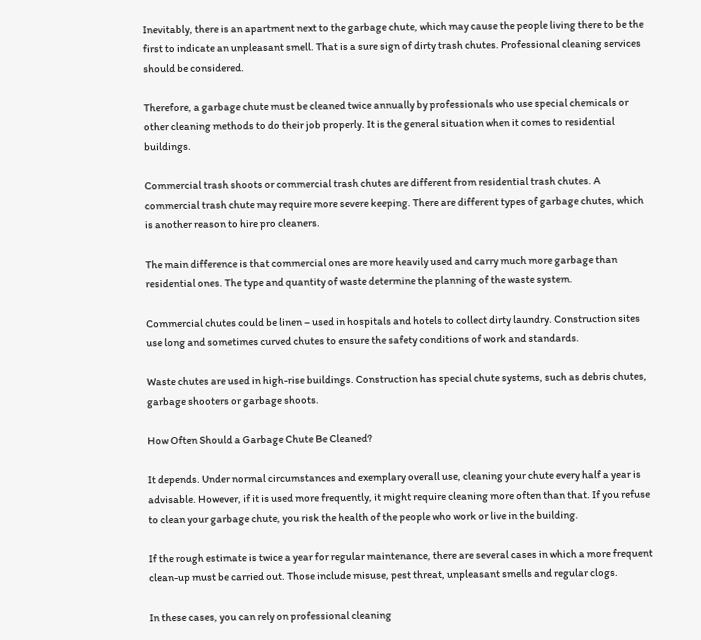Inevitably, there is an apartment next to the garbage chute, which may cause the people living there to be the first to indicate an unpleasant smell. That is a sure sign of dirty trash chutes. Professional cleaning services should be considered.

Therefore, a garbage chute must be cleaned twice annually by professionals who use special chemicals or other cleaning methods to do their job properly. It is the general situation when it comes to residential buildings.

Commercial trash shoots or commercial trash chutes are different from residential trash chutes. A commercial trash chute may require more severe keeping. There are different types of garbage chutes, which is another reason to hire pro cleaners.

The main difference is that commercial ones are more heavily used and carry much more garbage than residential ones. The type and quantity of waste determine the planning of the waste system.

Commercial chutes could be linen – used in hospitals and hotels to collect dirty laundry. Construction sites use long and sometimes curved chutes to ensure the safety conditions of work and standards.

Waste chutes are used in high-rise buildings. Construction has special chute systems, such as debris chutes, garbage shooters or garbage shoots.

How Often Should a Garbage Chute Be Cleaned?

It depends. Under normal circumstances and exemplary overall use, cleaning your chute every half a year is advisable. However, if it is used more frequently, it might require cleaning more often than that. If you refuse to clean your garbage chute, you risk the health of the people who work or live in the building.

If the rough estimate is twice a year for regular maintenance, there are several cases in which a more frequent clean-up must be carried out. Those include misuse, pest threat, unpleasant smells and regular clogs.

In these cases, you can rely on professional cleaning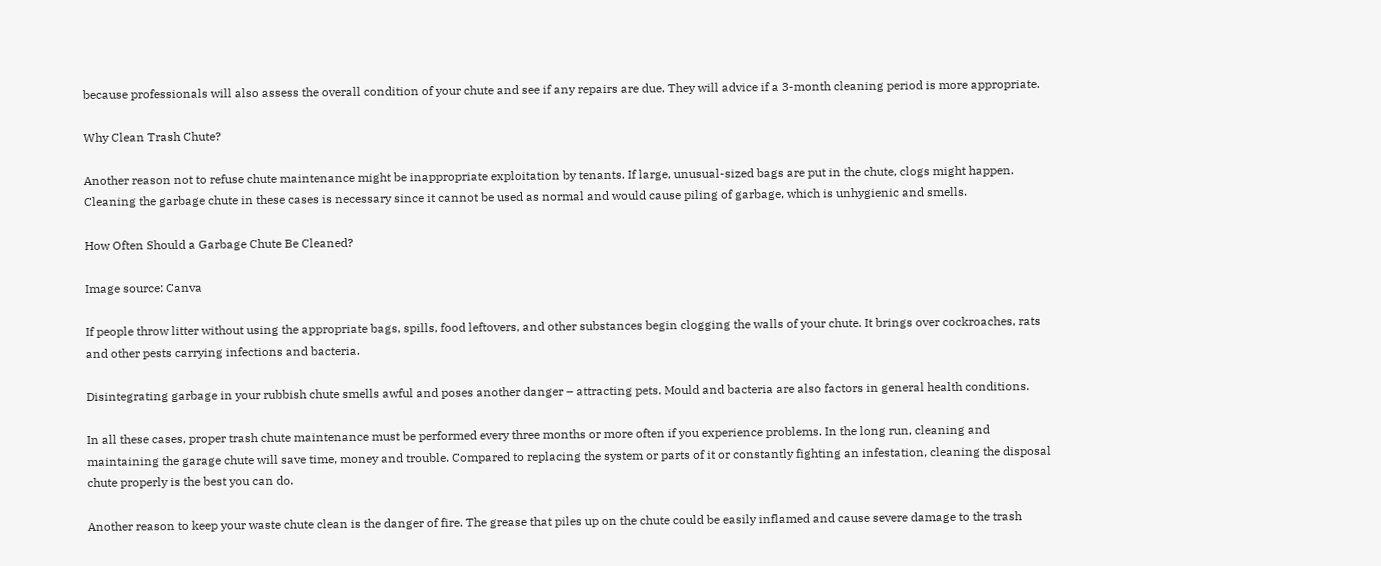because professionals will also assess the overall condition of your chute and see if any repairs are due. They will advice if a 3-month cleaning period is more appropriate.

Why Clean Trash Chute?

Another reason not to refuse chute maintenance might be inappropriate exploitation by tenants. If large, unusual-sized bags are put in the chute, clogs might happen. Cleaning the garbage chute in these cases is necessary since it cannot be used as normal and would cause piling of garbage, which is unhygienic and smells.

How Often Should a Garbage Chute Be Cleaned?

Image source: Canva

If people throw litter without using the appropriate bags, spills, food leftovers, and other substances begin clogging the walls of your chute. It brings over cockroaches, rats and other pests carrying infections and bacteria.

Disintegrating garbage in your rubbish chute smells awful and poses another danger – attracting pets. Mould and bacteria are also factors in general health conditions.

In all these cases, proper trash chute maintenance must be performed every three months or more often if you experience problems. In the long run, cleaning and maintaining the garage chute will save time, money and trouble. Compared to replacing the system or parts of it or constantly fighting an infestation, cleaning the disposal chute properly is the best you can do.

Another reason to keep your waste chute clean is the danger of fire. The grease that piles up on the chute could be easily inflamed and cause severe damage to the trash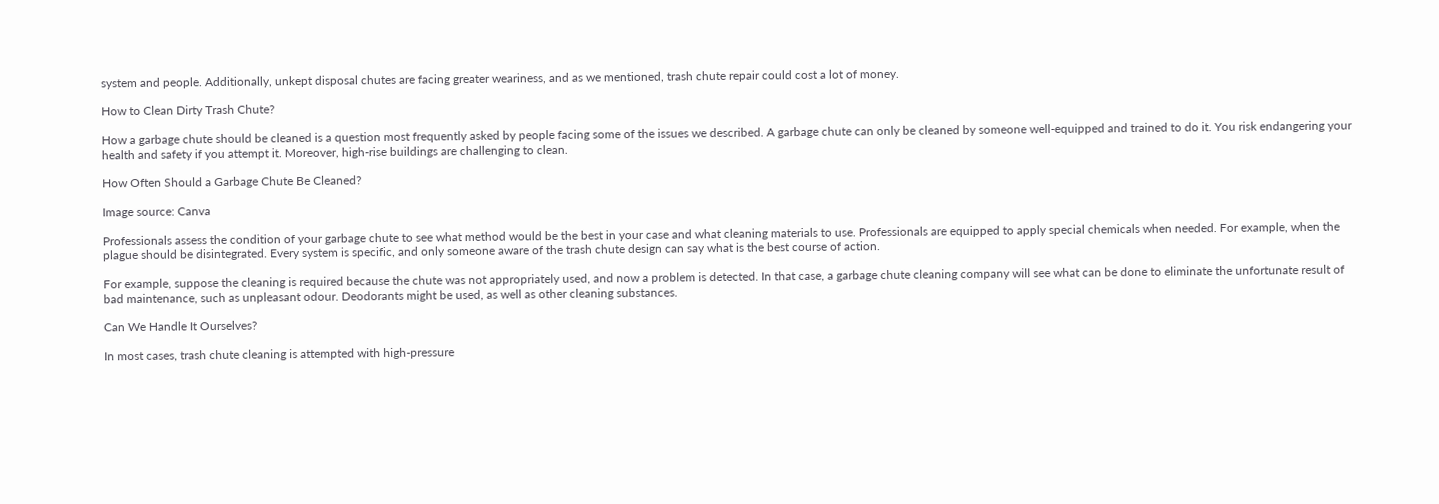system and people. Additionally, unkept disposal chutes are facing greater weariness, and as we mentioned, trash chute repair could cost a lot of money.

How to Clean Dirty Trash Chute?

How a garbage chute should be cleaned is a question most frequently asked by people facing some of the issues we described. A garbage chute can only be cleaned by someone well-equipped and trained to do it. You risk endangering your health and safety if you attempt it. Moreover, high-rise buildings are challenging to clean.

How Often Should a Garbage Chute Be Cleaned?

Image source: Canva

Professionals assess the condition of your garbage chute to see what method would be the best in your case and what cleaning materials to use. Professionals are equipped to apply special chemicals when needed. For example, when the plague should be disintegrated. Every system is specific, and only someone aware of the trash chute design can say what is the best course of action.

For example, suppose the cleaning is required because the chute was not appropriately used, and now a problem is detected. In that case, a garbage chute cleaning company will see what can be done to eliminate the unfortunate result of bad maintenance, such as unpleasant odour. Deodorants might be used, as well as other cleaning substances.

Can We Handle It Ourselves?

In most cases, trash chute cleaning is attempted with high-pressure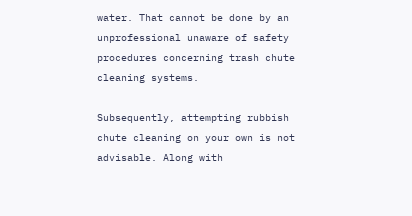water. That cannot be done by an unprofessional unaware of safety procedures concerning trash chute cleaning systems.

Subsequently, attempting rubbish chute cleaning on your own is not advisable. Along with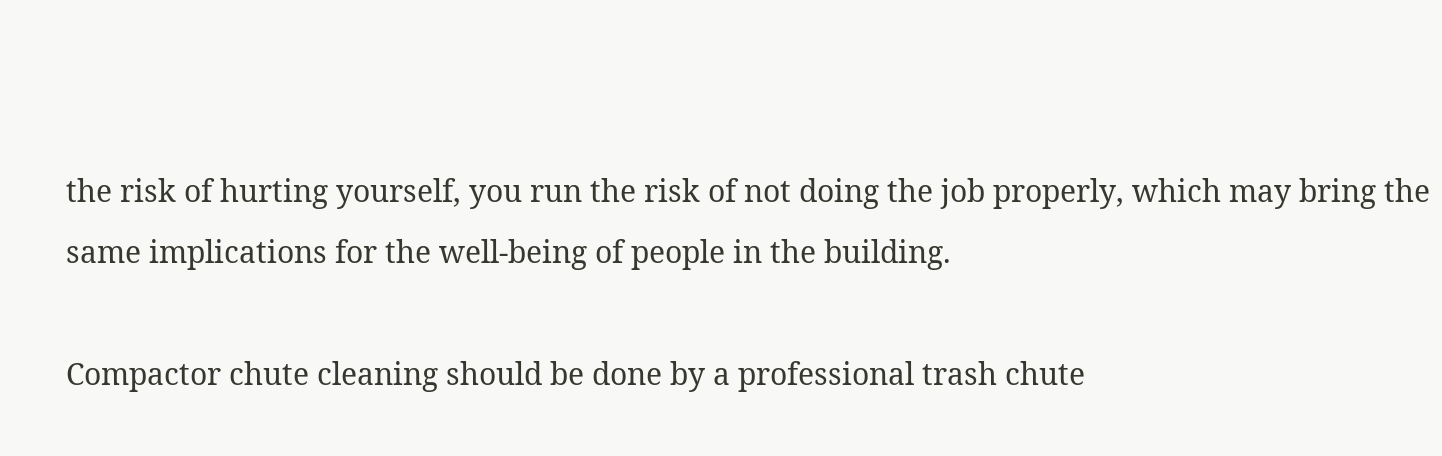the risk of hurting yourself, you run the risk of not doing the job properly, which may bring the same implications for the well-being of people in the building.

Compactor chute cleaning should be done by a professional trash chute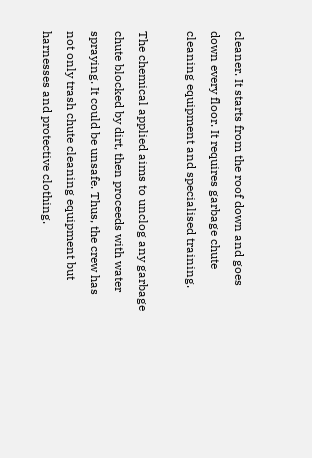cleaner. It starts from the roof down and goes down every floor. It requires garbage chute cleaning equipment and specialised training.

The chemical applied aims to unclog any garbage chute blocked by dirt, then proceeds with water spraying. It could be unsafe. Thus, the crew has not only trash chute cleaning equipment but harnesses and protective clothing.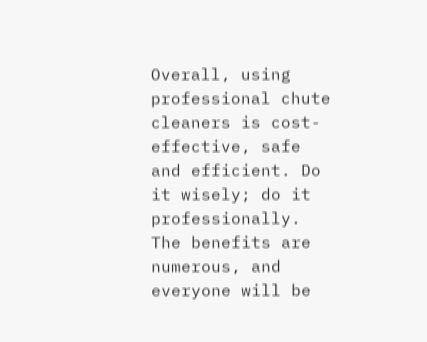Overall, using professional chute cleaners is cost-effective, safe and efficient. Do it wisely; do it professionally. The benefits are numerous, and everyone will be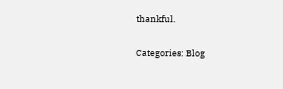thankful.

Categories: Blog